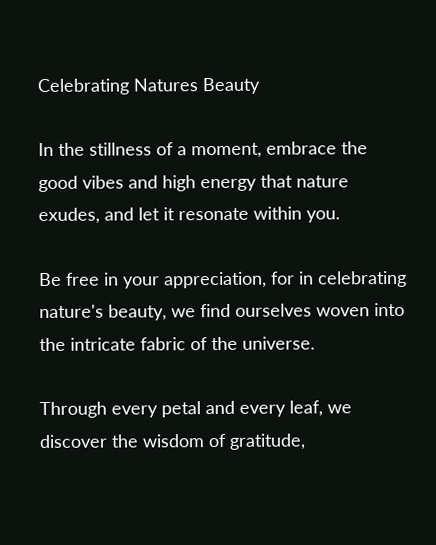Celebrating Natures Beauty

In the stillness of a moment, embrace the good vibes and high energy that nature exudes, and let it resonate within you.

Be free in your appreciation, for in celebrating nature's beauty, we find ourselves woven into the intricate fabric of the universe.

Through every petal and every leaf, we discover the wisdom of gratitude,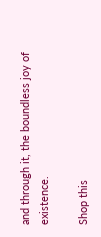and through it, the boundless joy of existence.

Shop this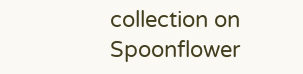collection on Spoonflower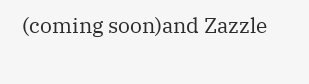(coming soon)and Zazzle